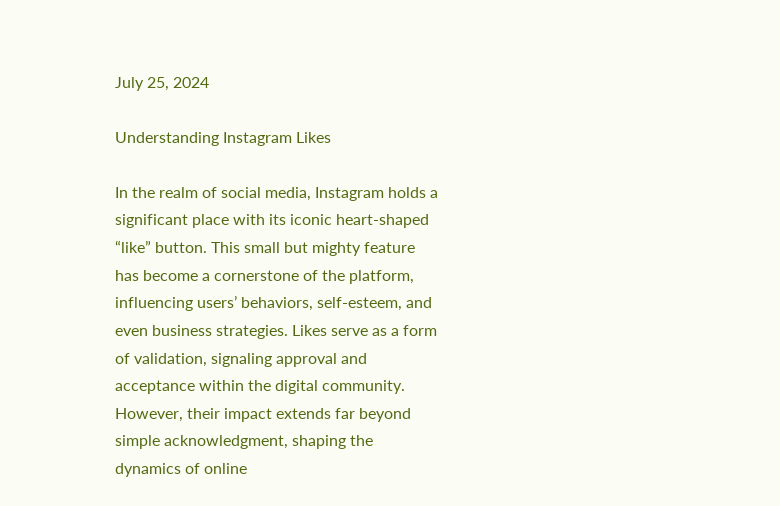July 25, 2024

Understanding Instagram Likes

In the realm of social media, Instagram holds a significant place with its iconic heart-shaped “like” button. This small but mighty feature has become a cornerstone of the platform, influencing users’ behaviors, self-esteem, and even business strategies. Likes serve as a form of validation, signaling approval and acceptance within the digital community. However, their impact extends far beyond simple acknowledgment, shaping the dynamics of online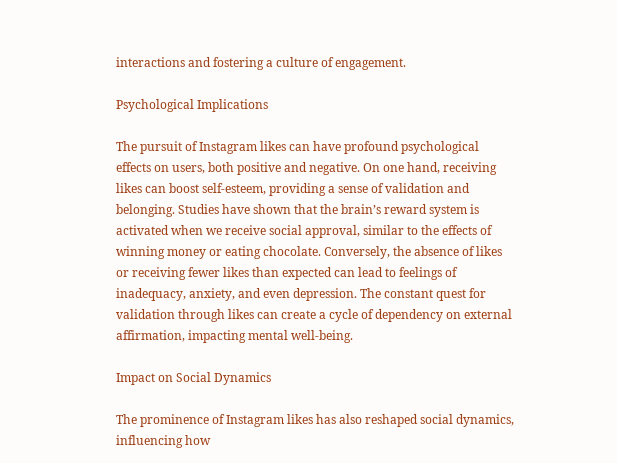interactions and fostering a culture of engagement.

Psychological Implications

The pursuit of Instagram likes can have profound psychological effects on users, both positive and negative. On one hand, receiving likes can boost self-esteem, providing a sense of validation and belonging. Studies have shown that the brain’s reward system is activated when we receive social approval, similar to the effects of winning money or eating chocolate. Conversely, the absence of likes or receiving fewer likes than expected can lead to feelings of inadequacy, anxiety, and even depression. The constant quest for validation through likes can create a cycle of dependency on external affirmation, impacting mental well-being.

Impact on Social Dynamics

The prominence of Instagram likes has also reshaped social dynamics, influencing how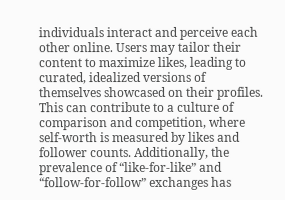individuals interact and perceive each other online. Users may tailor their content to maximize likes, leading to curated, idealized versions of themselves showcased on their profiles. This can contribute to a culture of comparison and competition, where self-worth is measured by likes and follower counts. Additionally, the prevalence of “like-for-like” and “follow-for-follow” exchanges has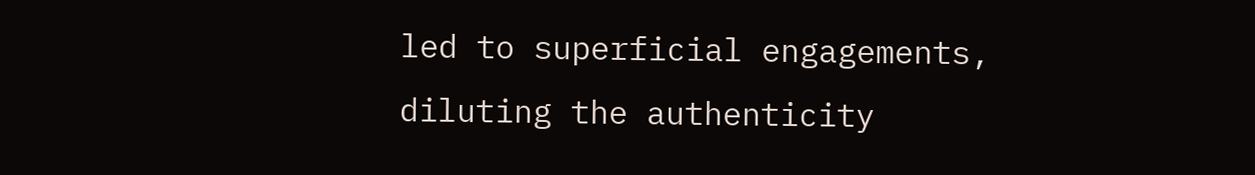led to superficial engagements, diluting the authenticity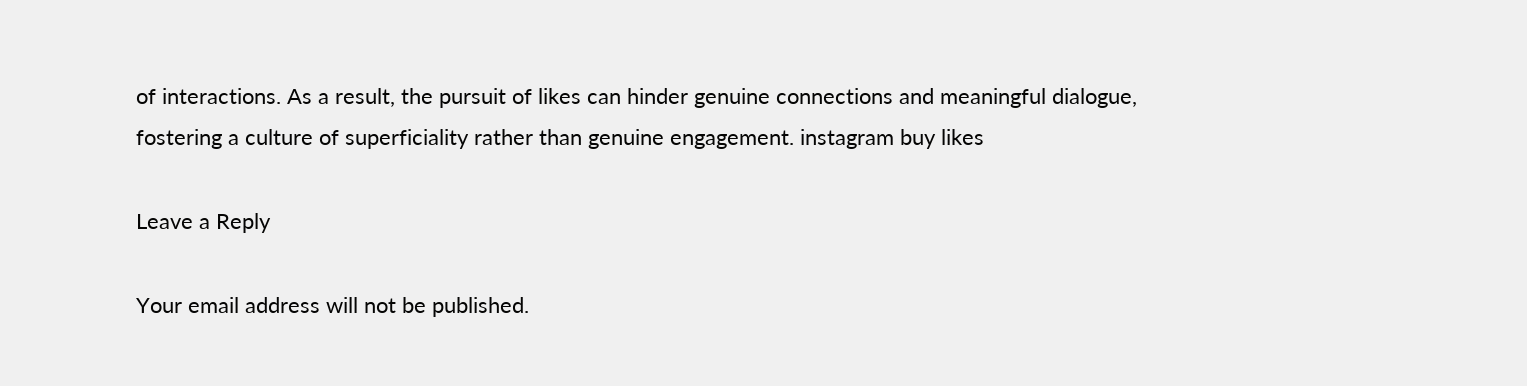of interactions. As a result, the pursuit of likes can hinder genuine connections and meaningful dialogue, fostering a culture of superficiality rather than genuine engagement. instagram buy likes

Leave a Reply

Your email address will not be published.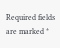Required fields are marked *